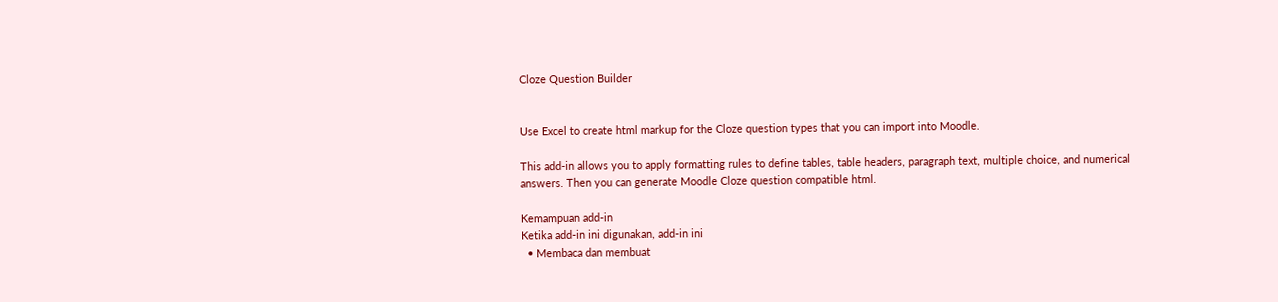Cloze Question Builder


Use Excel to create html markup for the Cloze question types that you can import into Moodle.

This add-in allows you to apply formatting rules to define tables, table headers, paragraph text, multiple choice, and numerical answers. Then you can generate Moodle Cloze question compatible html.

Kemampuan add-in
Ketika add-in ini digunakan, add-in ini
  • Membaca dan membuat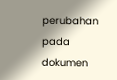perubahan pada dokumen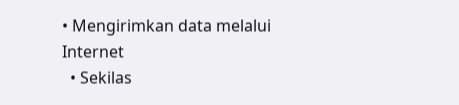• Mengirimkan data melalui Internet
  • Sekilas